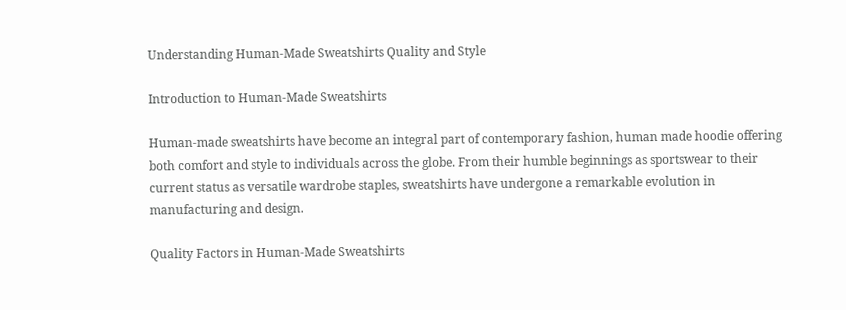Understanding Human-Made Sweatshirts Quality and Style

Introduction to Human-Made Sweatshirts

Human-made sweatshirts have become an integral part of contemporary fashion, human made hoodie offering both comfort and style to individuals across the globe. From their humble beginnings as sportswear to their current status as versatile wardrobe staples, sweatshirts have undergone a remarkable evolution in manufacturing and design.

Quality Factors in Human-Made Sweatshirts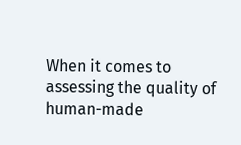When it comes to assessing the quality of human-made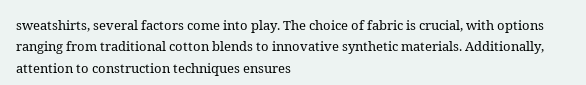sweatshirts, several factors come into play. The choice of fabric is crucial, with options ranging from traditional cotton blends to innovative synthetic materials. Additionally, attention to construction techniques ensures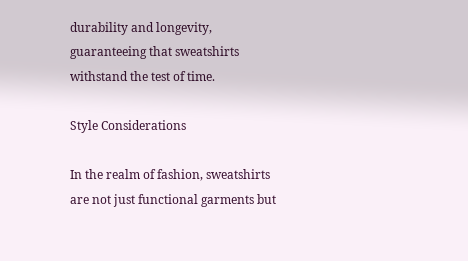durability and longevity, guaranteeing that sweatshirts withstand the test of time.

Style Considerations

In the realm of fashion, sweatshirts are not just functional garments but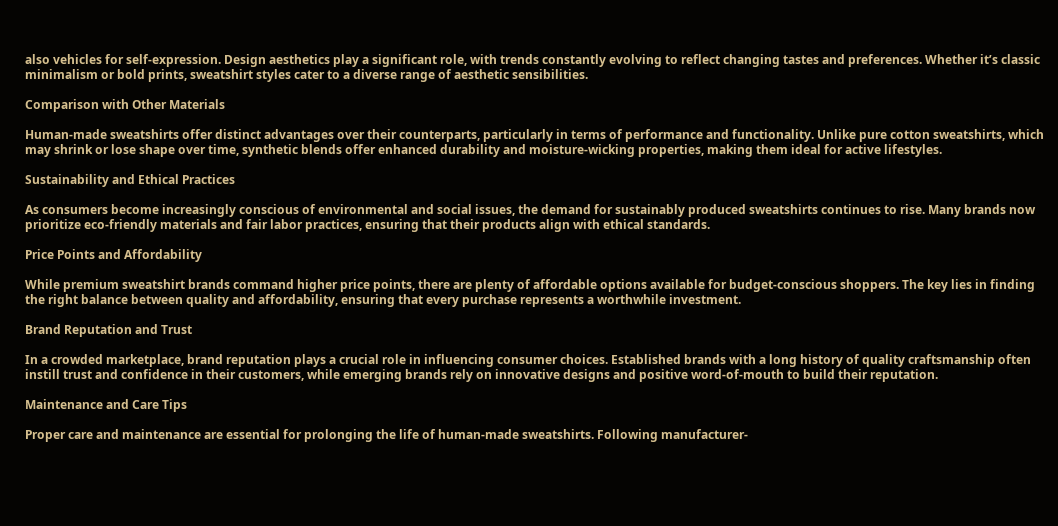also vehicles for self-expression. Design aesthetics play a significant role, with trends constantly evolving to reflect changing tastes and preferences. Whether it’s classic minimalism or bold prints, sweatshirt styles cater to a diverse range of aesthetic sensibilities.

Comparison with Other Materials

Human-made sweatshirts offer distinct advantages over their counterparts, particularly in terms of performance and functionality. Unlike pure cotton sweatshirts, which may shrink or lose shape over time, synthetic blends offer enhanced durability and moisture-wicking properties, making them ideal for active lifestyles.

Sustainability and Ethical Practices

As consumers become increasingly conscious of environmental and social issues, the demand for sustainably produced sweatshirts continues to rise. Many brands now prioritize eco-friendly materials and fair labor practices, ensuring that their products align with ethical standards.

Price Points and Affordability

While premium sweatshirt brands command higher price points, there are plenty of affordable options available for budget-conscious shoppers. The key lies in finding the right balance between quality and affordability, ensuring that every purchase represents a worthwhile investment.

Brand Reputation and Trust

In a crowded marketplace, brand reputation plays a crucial role in influencing consumer choices. Established brands with a long history of quality craftsmanship often instill trust and confidence in their customers, while emerging brands rely on innovative designs and positive word-of-mouth to build their reputation.

Maintenance and Care Tips

Proper care and maintenance are essential for prolonging the life of human-made sweatshirts. Following manufacturer-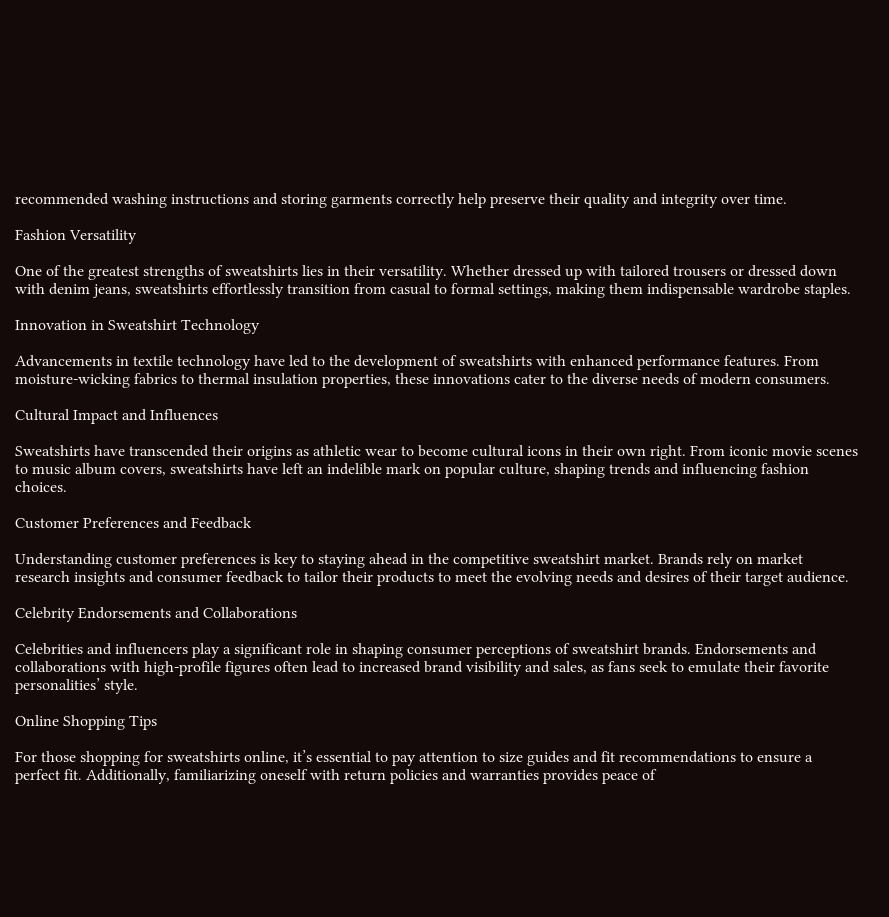recommended washing instructions and storing garments correctly help preserve their quality and integrity over time.

Fashion Versatility

One of the greatest strengths of sweatshirts lies in their versatility. Whether dressed up with tailored trousers or dressed down with denim jeans, sweatshirts effortlessly transition from casual to formal settings, making them indispensable wardrobe staples.

Innovation in Sweatshirt Technology

Advancements in textile technology have led to the development of sweatshirts with enhanced performance features. From moisture-wicking fabrics to thermal insulation properties, these innovations cater to the diverse needs of modern consumers.

Cultural Impact and Influences

Sweatshirts have transcended their origins as athletic wear to become cultural icons in their own right. From iconic movie scenes to music album covers, sweatshirts have left an indelible mark on popular culture, shaping trends and influencing fashion choices.

Customer Preferences and Feedback

Understanding customer preferences is key to staying ahead in the competitive sweatshirt market. Brands rely on market research insights and consumer feedback to tailor their products to meet the evolving needs and desires of their target audience.

Celebrity Endorsements and Collaborations

Celebrities and influencers play a significant role in shaping consumer perceptions of sweatshirt brands. Endorsements and collaborations with high-profile figures often lead to increased brand visibility and sales, as fans seek to emulate their favorite personalities’ style.

Online Shopping Tips

For those shopping for sweatshirts online, it’s essential to pay attention to size guides and fit recommendations to ensure a perfect fit. Additionally, familiarizing oneself with return policies and warranties provides peace of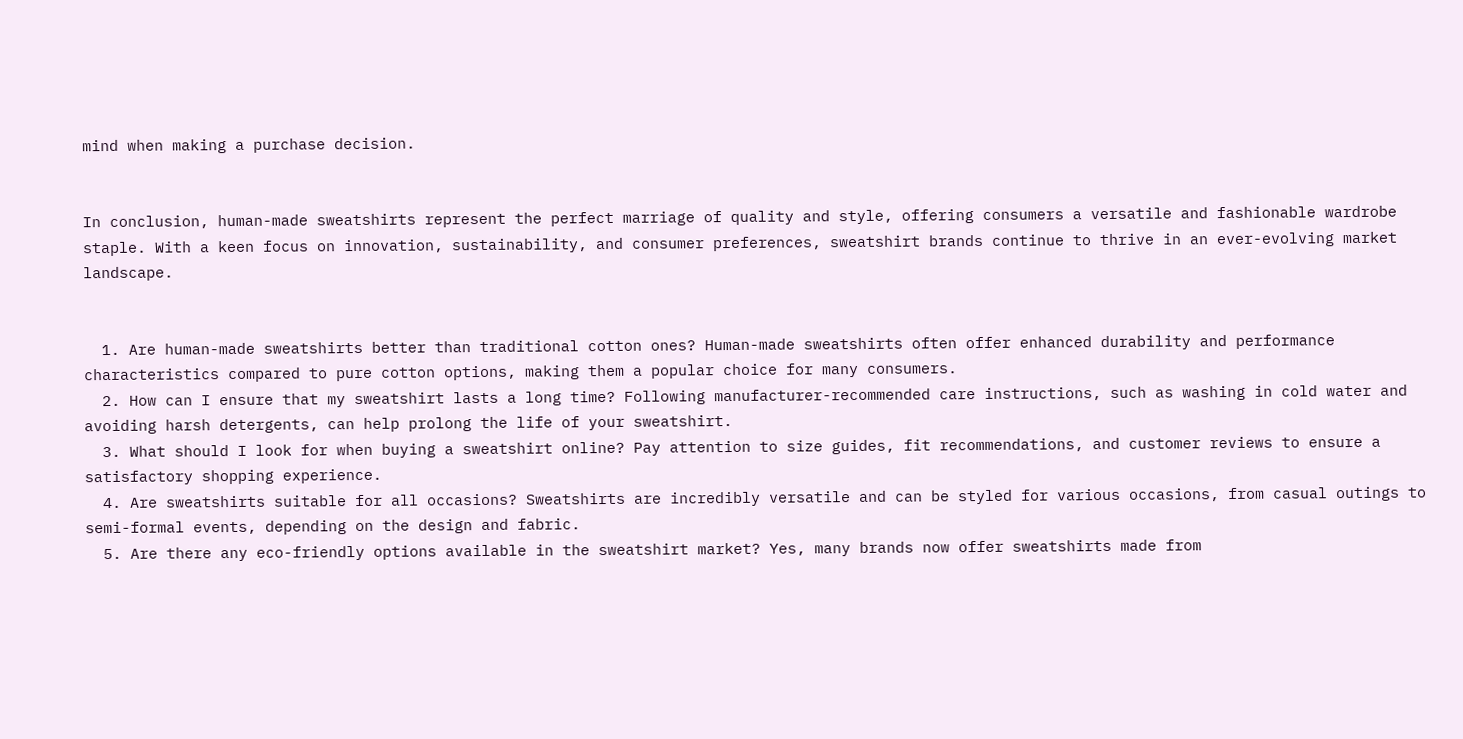mind when making a purchase decision.


In conclusion, human-made sweatshirts represent the perfect marriage of quality and style, offering consumers a versatile and fashionable wardrobe staple. With a keen focus on innovation, sustainability, and consumer preferences, sweatshirt brands continue to thrive in an ever-evolving market landscape.


  1. Are human-made sweatshirts better than traditional cotton ones? Human-made sweatshirts often offer enhanced durability and performance characteristics compared to pure cotton options, making them a popular choice for many consumers.
  2. How can I ensure that my sweatshirt lasts a long time? Following manufacturer-recommended care instructions, such as washing in cold water and avoiding harsh detergents, can help prolong the life of your sweatshirt.
  3. What should I look for when buying a sweatshirt online? Pay attention to size guides, fit recommendations, and customer reviews to ensure a satisfactory shopping experience.
  4. Are sweatshirts suitable for all occasions? Sweatshirts are incredibly versatile and can be styled for various occasions, from casual outings to semi-formal events, depending on the design and fabric.
  5. Are there any eco-friendly options available in the sweatshirt market? Yes, many brands now offer sweatshirts made from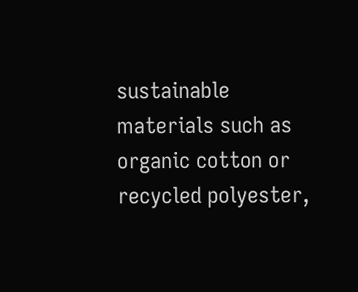sustainable materials such as organic cotton or recycled polyester,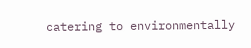catering to environmentally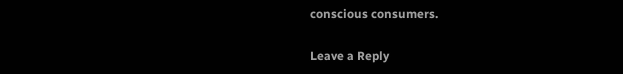conscious consumers.

Leave a Reply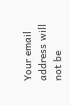Your email address will not be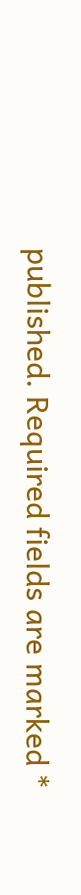published. Required fields are marked *